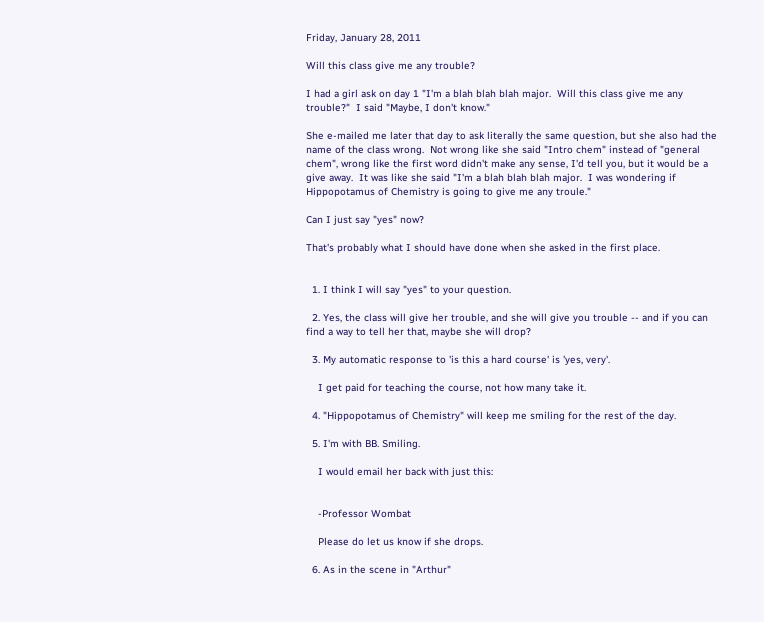Friday, January 28, 2011

Will this class give me any trouble?

I had a girl ask on day 1 "I'm a blah blah blah major.  Will this class give me any trouble?"  I said "Maybe, I don't know."

She e-mailed me later that day to ask literally the same question, but she also had the name of the class wrong.  Not wrong like she said "Intro chem" instead of "general chem", wrong like the first word didn't make any sense, I'd tell you, but it would be a give away.  It was like she said "I'm a blah blah blah major.  I was wondering if Hippopotamus of Chemistry is going to give me any troule."

Can I just say "yes" now?

That's probably what I should have done when she asked in the first place.


  1. I think I will say "yes" to your question.

  2. Yes, the class will give her trouble, and she will give you trouble -- and if you can find a way to tell her that, maybe she will drop?

  3. My automatic response to 'is this a hard course' is 'yes, very'.

    I get paid for teaching the course, not how many take it.

  4. "Hippopotamus of Chemistry" will keep me smiling for the rest of the day.

  5. I'm with BB. Smiling.

    I would email her back with just this:


    -Professor Wombat

    Please do let us know if she drops.

  6. As in the scene in "Arthur"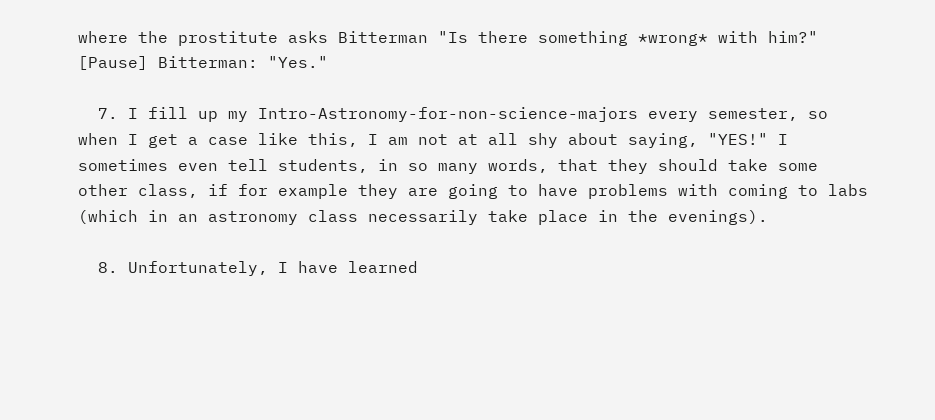where the prostitute asks Bitterman "Is there something *wrong* with him?" [Pause] Bitterman: "Yes."

  7. I fill up my Intro-Astronomy-for-non-science-majors every semester, so when I get a case like this, I am not at all shy about saying, "YES!" I sometimes even tell students, in so many words, that they should take some other class, if for example they are going to have problems with coming to labs (which in an astronomy class necessarily take place in the evenings).

  8. Unfortunately, I have learned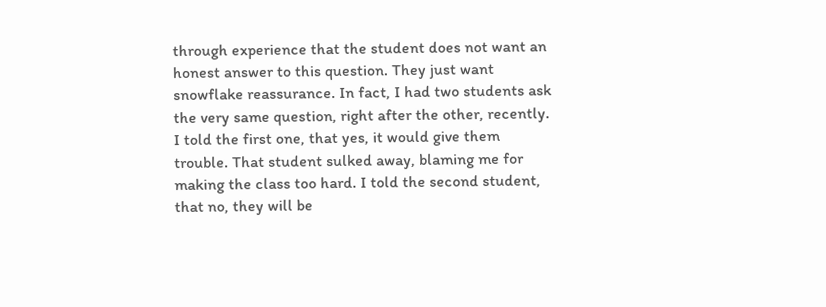through experience that the student does not want an honest answer to this question. They just want snowflake reassurance. In fact, I had two students ask the very same question, right after the other, recently. I told the first one, that yes, it would give them trouble. That student sulked away, blaming me for making the class too hard. I told the second student, that no, they will be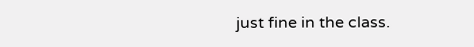just fine in the class.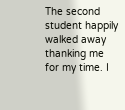The second student happily walked away thanking me for my time. I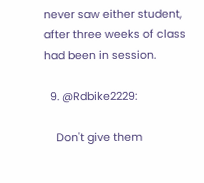never saw either student, after three weeks of class had been in session.

  9. @Rdbike2229:

    Don't give them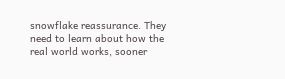snowflake reassurance. They need to learn about how the real world works, sooner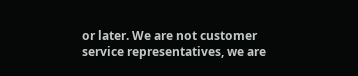or later. We are not customer service representatives, we are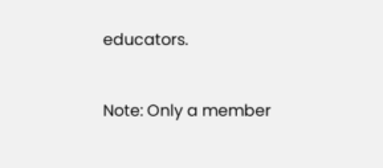educators.


Note: Only a member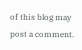of this blog may post a comment.